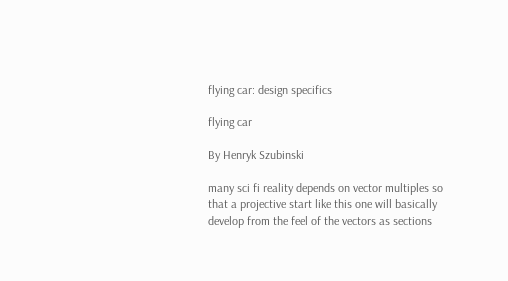flying car: design specifics

flying car

By Henryk Szubinski

many sci fi reality depends on vector multiples so that a projective start like this one will basically develop from the feel of the vectors as sections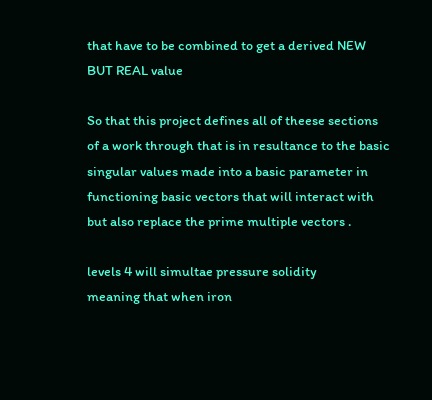that have to be combined to get a derived NEW BUT REAL value

So that this project defines all of theese sections of a work through that is in resultance to the basic singular values made into a basic parameter in functioning basic vectors that will interact with but also replace the prime multiple vectors .

levels 4 will simultae pressure solidity
meaning that when iron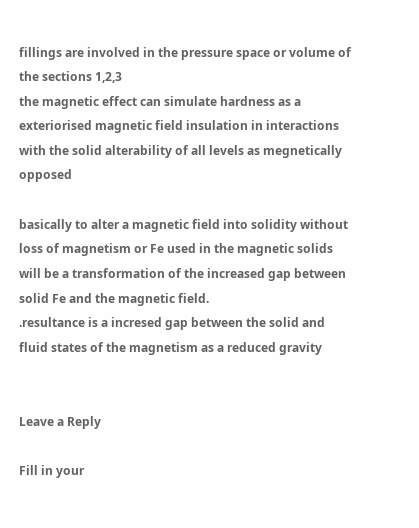fillings are involved in the pressure space or volume of the sections 1,2,3
the magnetic effect can simulate hardness as a exteriorised magnetic field insulation in interactions with the solid alterability of all levels as megnetically opposed

basically to alter a magnetic field into solidity without loss of magnetism or Fe used in the magnetic solids will be a transformation of the increased gap between solid Fe and the magnetic field.
.resultance is a incresed gap between the solid and fluid states of the magnetism as a reduced gravity


Leave a Reply

Fill in your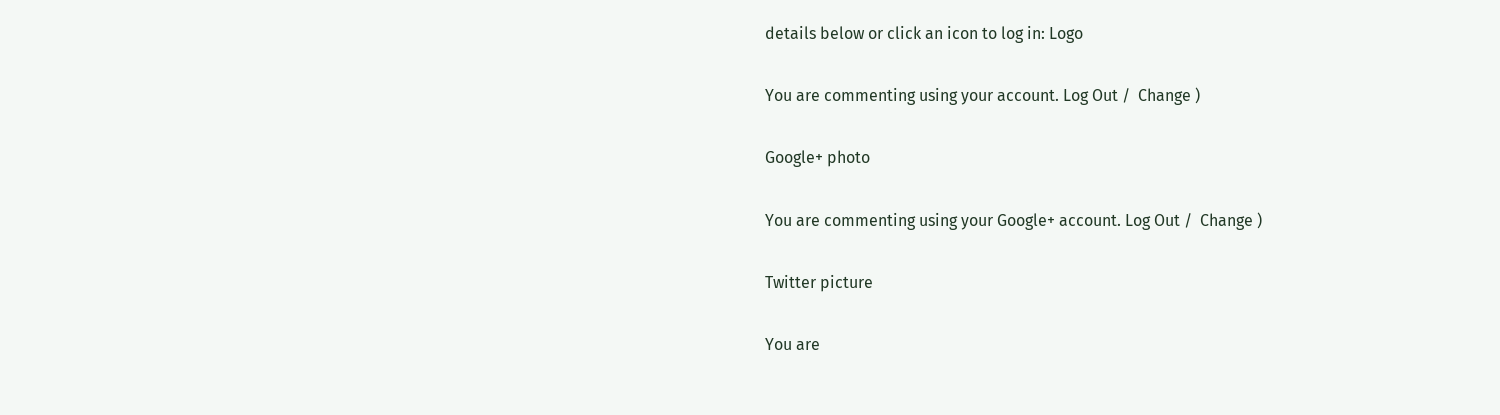details below or click an icon to log in: Logo

You are commenting using your account. Log Out /  Change )

Google+ photo

You are commenting using your Google+ account. Log Out /  Change )

Twitter picture

You are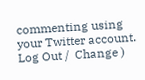commenting using your Twitter account. Log Out /  Change )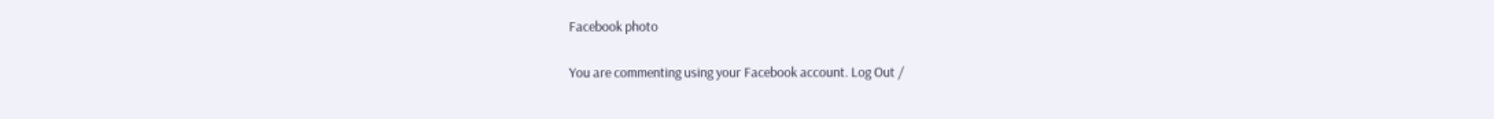Facebook photo

You are commenting using your Facebook account. Log Out /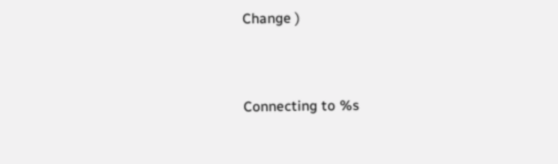Change )


Connecting to %s